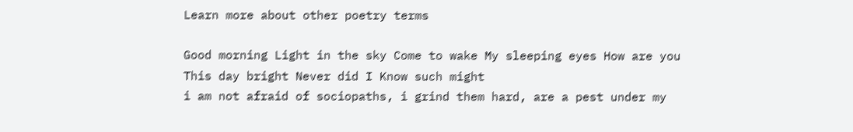Learn more about other poetry terms

Good morning Light in the sky Come to wake My sleeping eyes How are you This day bright Never did I Know such might
i am not afraid of sociopaths, i grind them hard, are a pest under my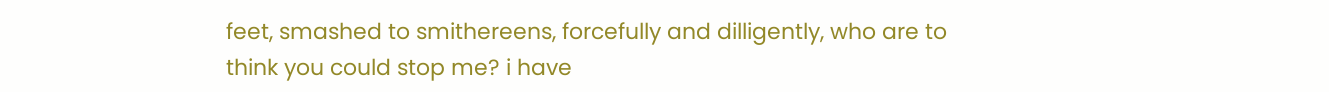feet, smashed to smithereens, forcefully and dilligently, who are to think you could stop me? i have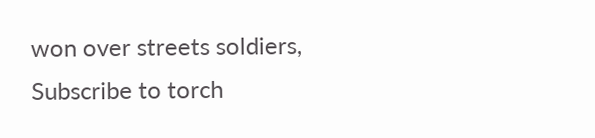won over streets soldiers,
Subscribe to torch